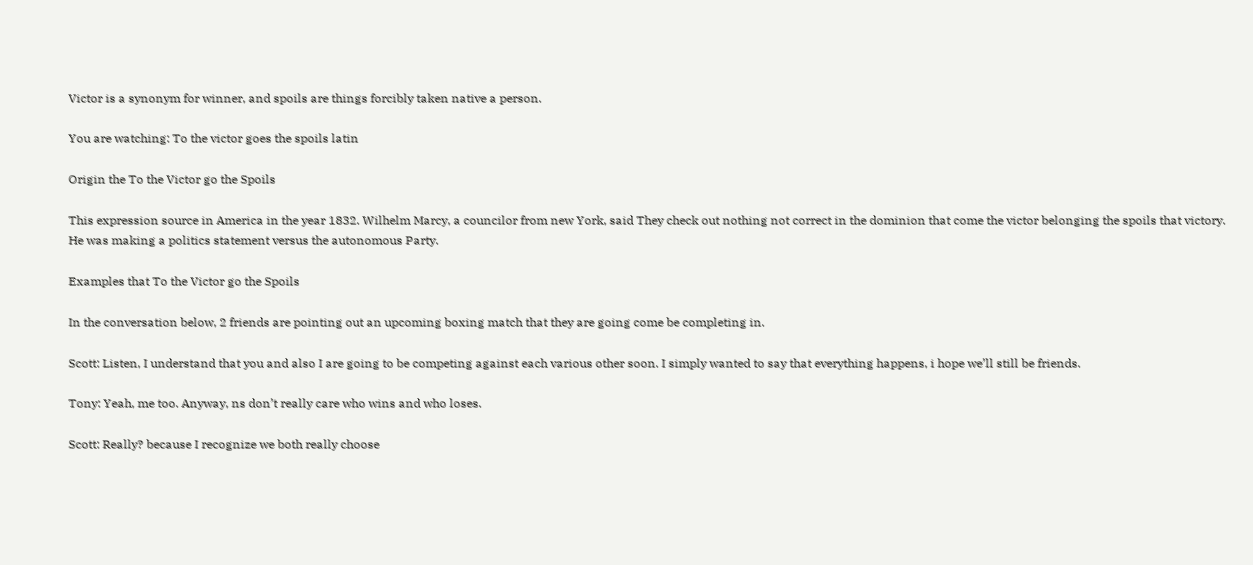Victor is a synonym for winner, and spoils are things forcibly taken native a person.

You are watching: To the victor goes the spoils latin

Origin the To the Victor go the Spoils

This expression source in America in the year 1832. Wilhelm Marcy, a councilor from new York, said They check out nothing not correct in the dominion that come the victor belonging the spoils that victory. He was making a politics statement versus the autonomous Party.

Examples that To the Victor go the Spoils

In the conversation below, 2 friends are pointing out an upcoming boxing match that they are going come be completing in.

Scott: Listen, I understand that you and also I are going to be competing against each various other soon. I simply wanted to say that everything happens, i hope we’ll still be friends.

Tony: Yeah, me too. Anyway, ns don’t really care who wins and who loses.

Scott: Really? because I recognize we both really choose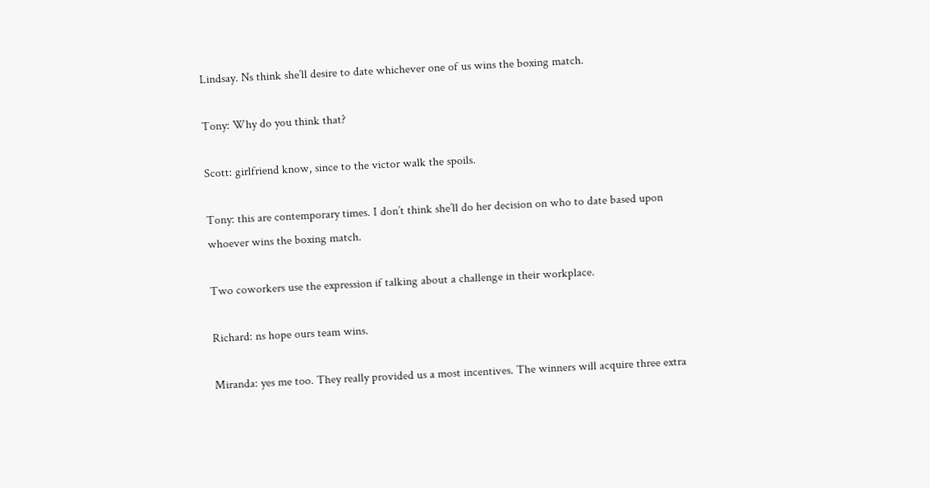Lindsay. Ns think she’ll desire to date whichever one of us wins the boxing match.

Tony: Why do you think that?

Scott: girlfriend know, since to the victor walk the spoils.

Tony: this are contemporary times. I don’t think she’ll do her decision on who to date based upon whoever wins the boxing match.

Two coworkers use the expression if talking about a challenge in their workplace.

Richard: ns hope ours team wins.

Miranda: yes me too. They really provided us a most incentives. The winners will acquire three extra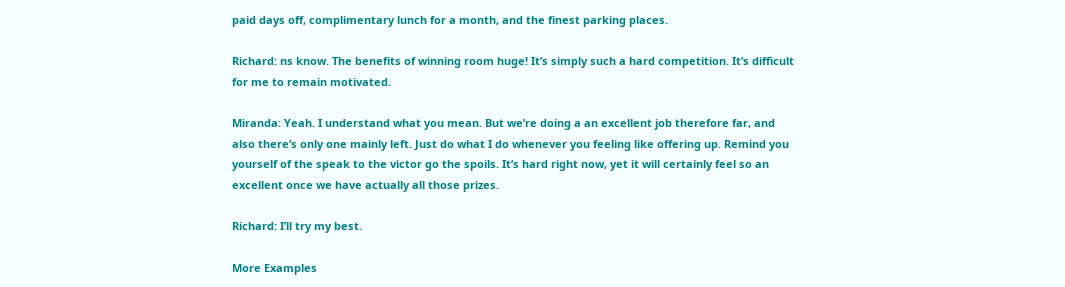paid days off, complimentary lunch for a month, and the finest parking places.

Richard: ns know. The benefits of winning room huge! It’s simply such a hard competition. It’s difficult for me to remain motivated.

Miranda: Yeah. I understand what you mean. But we’re doing a an excellent job therefore far, and also there’s only one mainly left. Just do what I do whenever you feeling like offering up. Remind you yourself of the speak to the victor go the spoils. It’s hard right now, yet it will certainly feel so an excellent once we have actually all those prizes.

Richard: I’ll try my best.

More Examples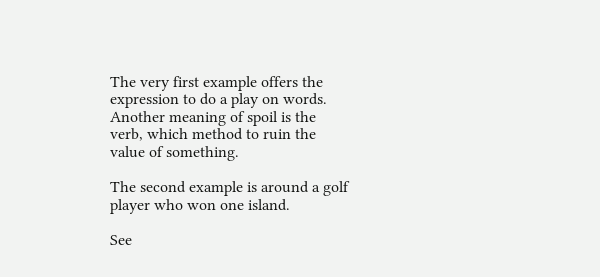The very first example offers the expression to do a play on words. Another meaning of spoil is the verb, which method to ruin the value of something.

The second example is around a golf player who won one island.

See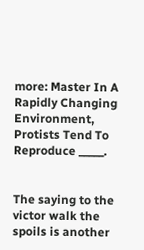more: Master In A Rapidly Changing Environment, Protists Tend To Reproduce _____.


The saying to the victor walk the spoils is another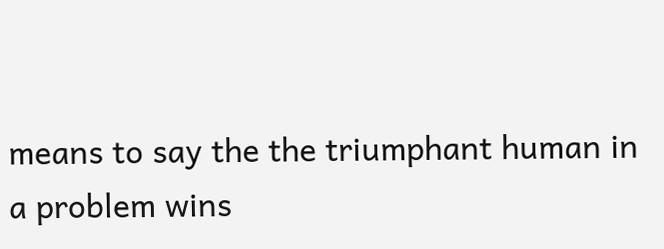means to say the the triumphant human in a problem wins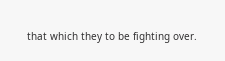that which they to be fighting over.